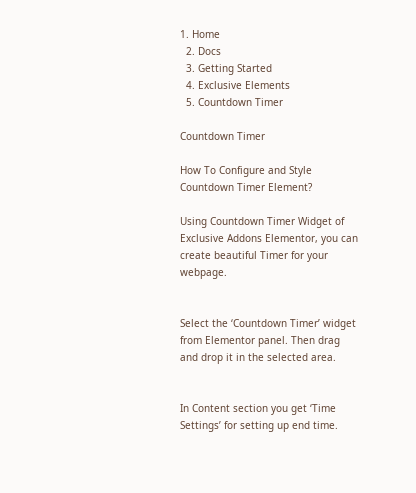1. Home
  2. Docs
  3. Getting Started
  4. Exclusive Elements
  5. Countdown Timer

Countdown Timer

How To Configure and Style Countdown Timer Element?

Using Countdown Timer Widget of Exclusive Addons Elementor, you can create beautiful Timer for your webpage.


Select the ‘Countdown Timer’ widget from Elementor panel. Then drag and drop it in the selected area.


In Content section you get ‘Time Settings’ for setting up end time.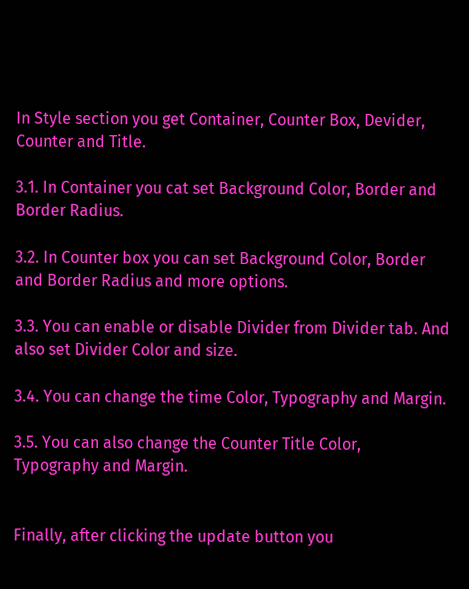In Style section you get Container, Counter Box, Devider, Counter and Title.

3.1. In Container you cat set Background Color, Border and Border Radius.

3.2. In Counter box you can set Background Color, Border and Border Radius and more options.

3.3. You can enable or disable Divider from Divider tab. And also set Divider Color and size.

3.4. You can change the time Color, Typography and Margin.

3.5. You can also change the Counter Title Color, Typography and Margin.


Finally, after clicking the update button you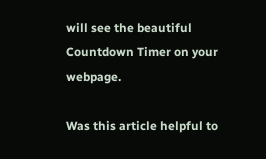will see the beautiful Countdown Timer on your webpage.

Was this article helpful to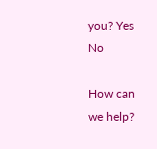you? Yes No

How can we help?